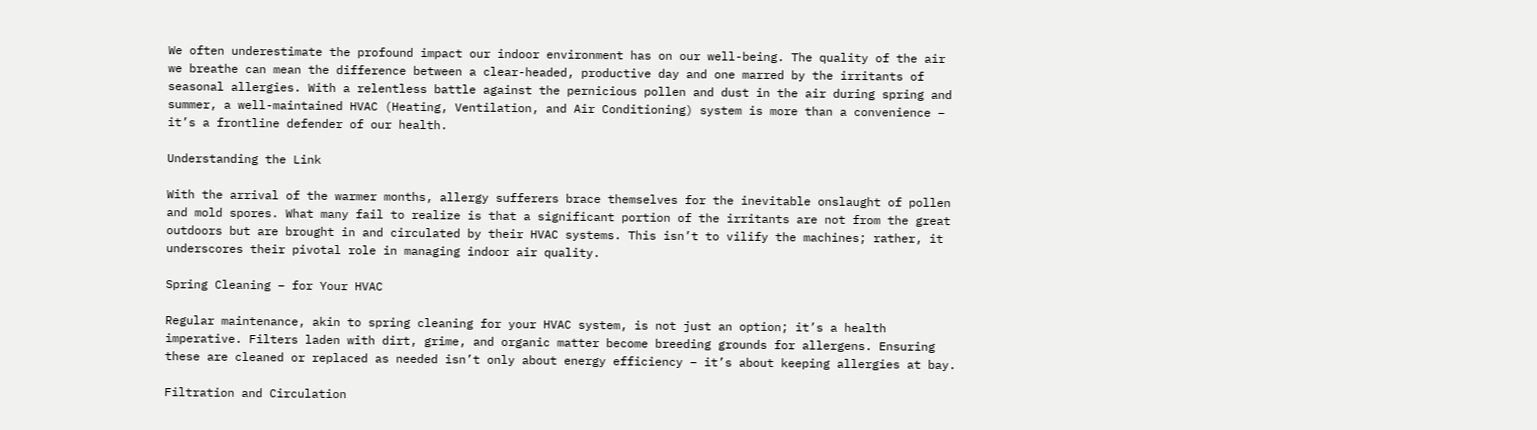We often underestimate the profound impact our indoor environment has on our well-being. The quality of the air we breathe can mean the difference between a clear-headed, productive day and one marred by the irritants of seasonal allergies. With a relentless battle against the pernicious pollen and dust in the air during spring and summer, a well-maintained HVAC (Heating, Ventilation, and Air Conditioning) system is more than a convenience – it’s a frontline defender of our health.

Understanding the Link

With the arrival of the warmer months, allergy sufferers brace themselves for the inevitable onslaught of pollen and mold spores. What many fail to realize is that a significant portion of the irritants are not from the great outdoors but are brought in and circulated by their HVAC systems. This isn’t to vilify the machines; rather, it underscores their pivotal role in managing indoor air quality.

Spring Cleaning – for Your HVAC

Regular maintenance, akin to spring cleaning for your HVAC system, is not just an option; it’s a health imperative. Filters laden with dirt, grime, and organic matter become breeding grounds for allergens. Ensuring these are cleaned or replaced as needed isn’t only about energy efficiency – it’s about keeping allergies at bay.

Filtration and Circulation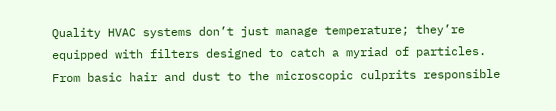Quality HVAC systems don’t just manage temperature; they’re equipped with filters designed to catch a myriad of particles. From basic hair and dust to the microscopic culprits responsible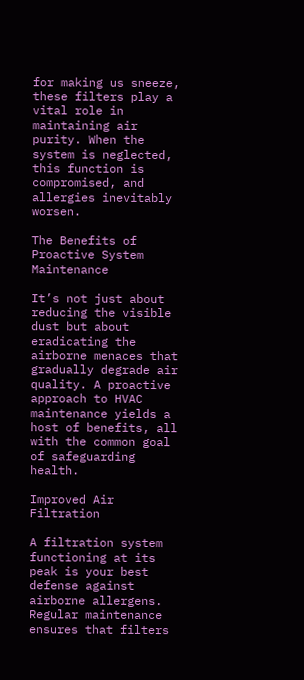for making us sneeze, these filters play a vital role in maintaining air purity. When the system is neglected, this function is compromised, and allergies inevitably worsen.

The Benefits of Proactive System Maintenance

It’s not just about reducing the visible dust but about eradicating the airborne menaces that gradually degrade air quality. A proactive approach to HVAC maintenance yields a host of benefits, all with the common goal of safeguarding health.

Improved Air Filtration

A filtration system functioning at its peak is your best defense against airborne allergens. Regular maintenance ensures that filters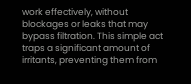work effectively, without blockages or leaks that may bypass filtration. This simple act traps a significant amount of irritants, preventing them from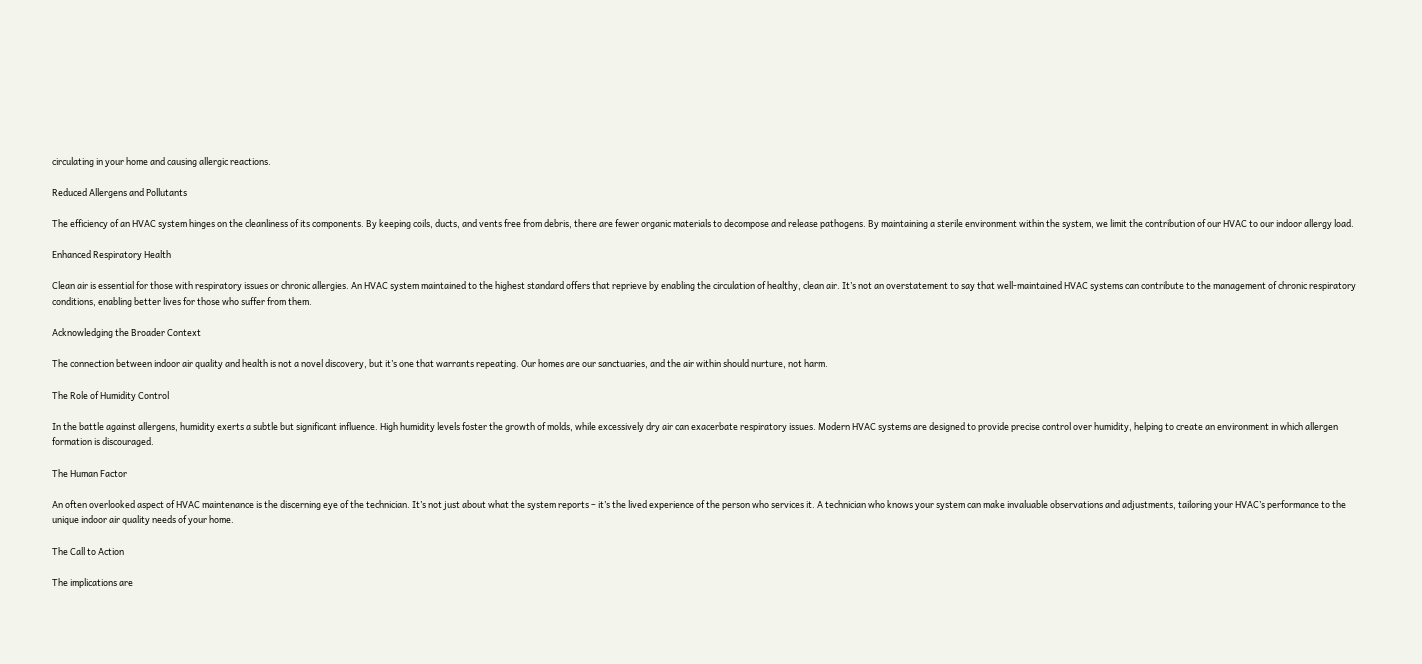circulating in your home and causing allergic reactions.

Reduced Allergens and Pollutants

The efficiency of an HVAC system hinges on the cleanliness of its components. By keeping coils, ducts, and vents free from debris, there are fewer organic materials to decompose and release pathogens. By maintaining a sterile environment within the system, we limit the contribution of our HVAC to our indoor allergy load.

Enhanced Respiratory Health

Clean air is essential for those with respiratory issues or chronic allergies. An HVAC system maintained to the highest standard offers that reprieve by enabling the circulation of healthy, clean air. It’s not an overstatement to say that well-maintained HVAC systems can contribute to the management of chronic respiratory conditions, enabling better lives for those who suffer from them.

Acknowledging the Broader Context

The connection between indoor air quality and health is not a novel discovery, but it’s one that warrants repeating. Our homes are our sanctuaries, and the air within should nurture, not harm.

The Role of Humidity Control

In the battle against allergens, humidity exerts a subtle but significant influence. High humidity levels foster the growth of molds, while excessively dry air can exacerbate respiratory issues. Modern HVAC systems are designed to provide precise control over humidity, helping to create an environment in which allergen formation is discouraged.

The Human Factor

An often overlooked aspect of HVAC maintenance is the discerning eye of the technician. It’s not just about what the system reports – it’s the lived experience of the person who services it. A technician who knows your system can make invaluable observations and adjustments, tailoring your HVAC’s performance to the unique indoor air quality needs of your home.

The Call to Action

The implications are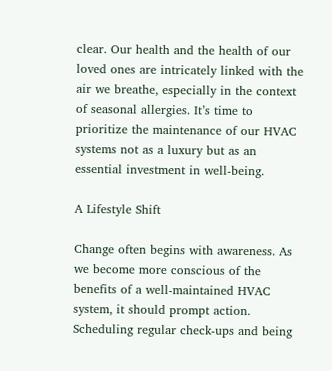clear. Our health and the health of our loved ones are intricately linked with the air we breathe, especially in the context of seasonal allergies. It’s time to prioritize the maintenance of our HVAC systems not as a luxury but as an essential investment in well-being.

A Lifestyle Shift

Change often begins with awareness. As we become more conscious of the benefits of a well-maintained HVAC system, it should prompt action. Scheduling regular check-ups and being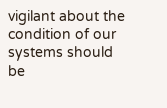vigilant about the condition of our systems should be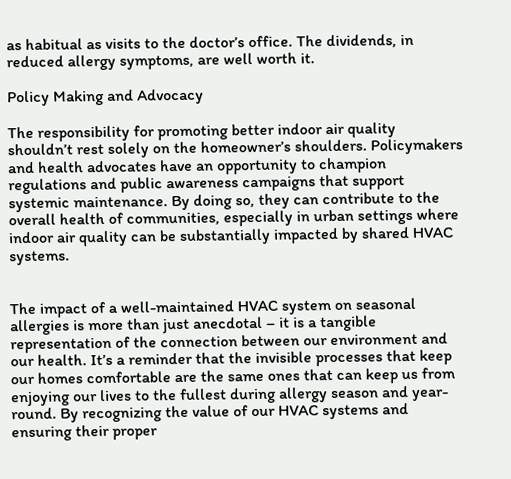as habitual as visits to the doctor’s office. The dividends, in reduced allergy symptoms, are well worth it.

Policy Making and Advocacy

The responsibility for promoting better indoor air quality shouldn’t rest solely on the homeowner’s shoulders. Policymakers and health advocates have an opportunity to champion regulations and public awareness campaigns that support systemic maintenance. By doing so, they can contribute to the overall health of communities, especially in urban settings where indoor air quality can be substantially impacted by shared HVAC systems.


The impact of a well-maintained HVAC system on seasonal allergies is more than just anecdotal – it is a tangible representation of the connection between our environment and our health. It’s a reminder that the invisible processes that keep our homes comfortable are the same ones that can keep us from enjoying our lives to the fullest during allergy season and year-round. By recognizing the value of our HVAC systems and ensuring their proper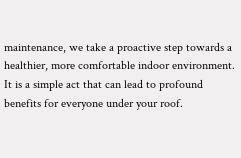maintenance, we take a proactive step towards a healthier, more comfortable indoor environment. It is a simple act that can lead to profound benefits for everyone under your roof.